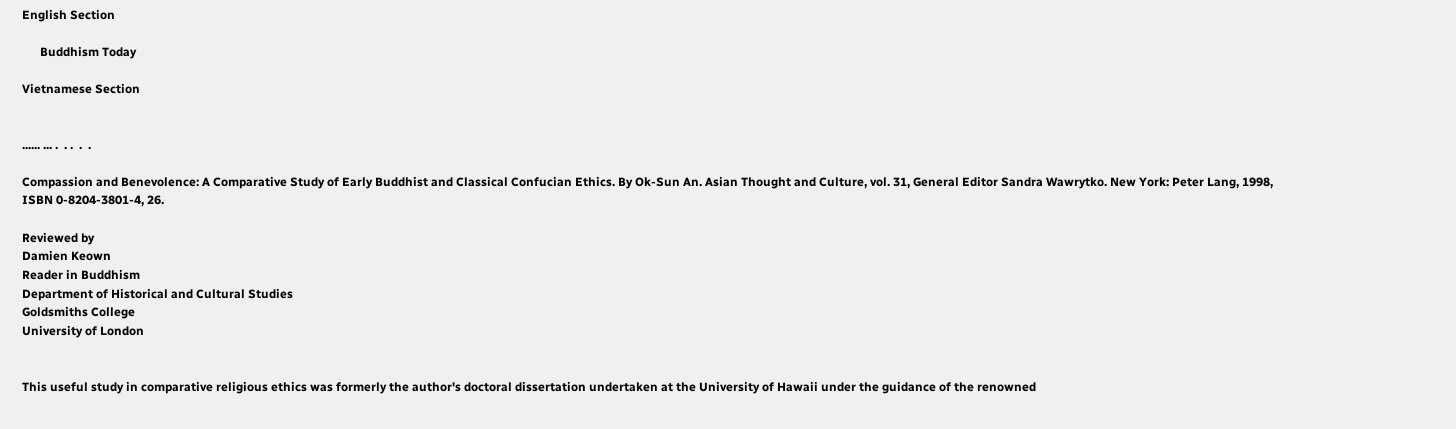English Section

      Buddhism Today

Vietnamese Section


...... ... .  . .  .  .

Compassion and Benevolence: A Comparative Study of Early Buddhist and Classical Confucian Ethics. By Ok-Sun An. Asian Thought and Culture, vol. 31, General Editor Sandra Wawrytko. New York: Peter Lang, 1998, ISBN 0-8204-3801-4, 26.

Reviewed by
Damien Keown
Reader in Buddhism
Department of Historical and Cultural Studies
Goldsmiths College
University of London


This useful study in comparative religious ethics was formerly the author's doctoral dissertation undertaken at the University of Hawaii under the guidance of the renowned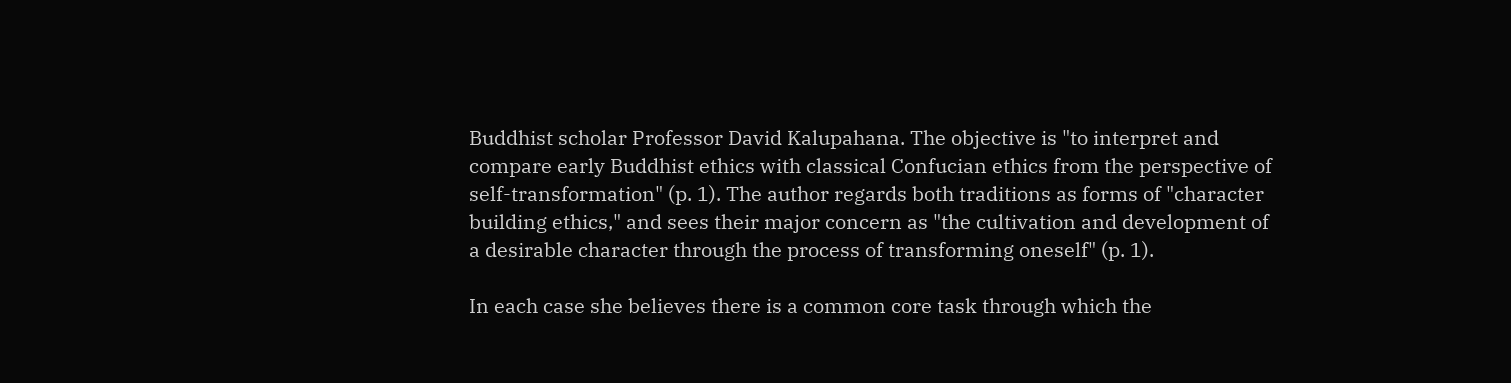Buddhist scholar Professor David Kalupahana. The objective is "to interpret and compare early Buddhist ethics with classical Confucian ethics from the perspective of self-transformation" (p. 1). The author regards both traditions as forms of "character building ethics," and sees their major concern as "the cultivation and development of a desirable character through the process of transforming oneself" (p. 1).

In each case she believes there is a common core task through which the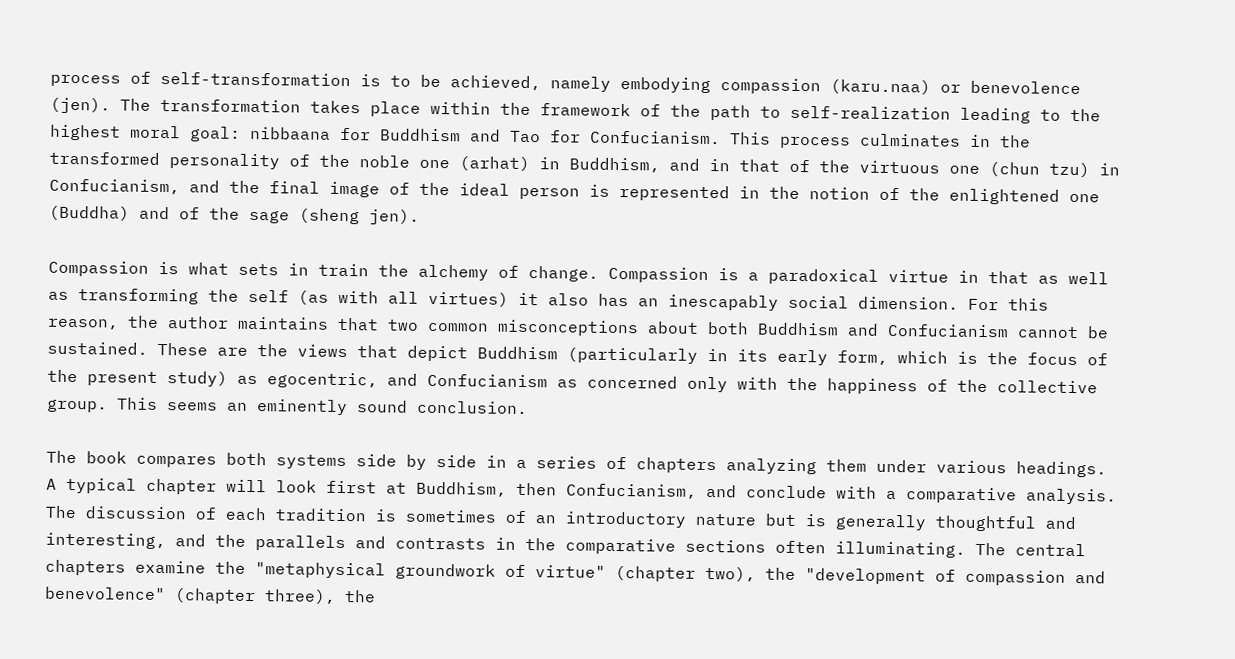process of self-transformation is to be achieved, namely embodying compassion (karu.naa) or benevolence (jen). The transformation takes place within the framework of the path to self-realization leading to the highest moral goal: nibbaana for Buddhism and Tao for Confucianism. This process culminates in the transformed personality of the noble one (arhat) in Buddhism, and in that of the virtuous one (chun tzu) in Confucianism, and the final image of the ideal person is represented in the notion of the enlightened one (Buddha) and of the sage (sheng jen).

Compassion is what sets in train the alchemy of change. Compassion is a paradoxical virtue in that as well as transforming the self (as with all virtues) it also has an inescapably social dimension. For this reason, the author maintains that two common misconceptions about both Buddhism and Confucianism cannot be sustained. These are the views that depict Buddhism (particularly in its early form, which is the focus of the present study) as egocentric, and Confucianism as concerned only with the happiness of the collective group. This seems an eminently sound conclusion.

The book compares both systems side by side in a series of chapters analyzing them under various headings. A typical chapter will look first at Buddhism, then Confucianism, and conclude with a comparative analysis. The discussion of each tradition is sometimes of an introductory nature but is generally thoughtful and interesting, and the parallels and contrasts in the comparative sections often illuminating. The central chapters examine the "metaphysical groundwork of virtue" (chapter two), the "development of compassion and benevolence" (chapter three), the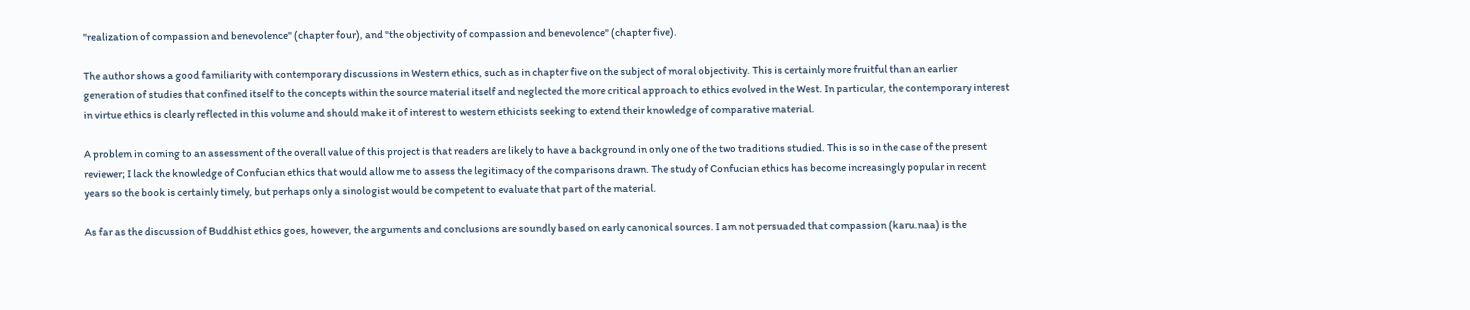"realization of compassion and benevolence" (chapter four), and "the objectivity of compassion and benevolence" (chapter five).

The author shows a good familiarity with contemporary discussions in Western ethics, such as in chapter five on the subject of moral objectivity. This is certainly more fruitful than an earlier generation of studies that confined itself to the concepts within the source material itself and neglected the more critical approach to ethics evolved in the West. In particular, the contemporary interest in virtue ethics is clearly reflected in this volume and should make it of interest to western ethicists seeking to extend their knowledge of comparative material.

A problem in coming to an assessment of the overall value of this project is that readers are likely to have a background in only one of the two traditions studied. This is so in the case of the present reviewer; I lack the knowledge of Confucian ethics that would allow me to assess the legitimacy of the comparisons drawn. The study of Confucian ethics has become increasingly popular in recent years so the book is certainly timely, but perhaps only a sinologist would be competent to evaluate that part of the material.

As far as the discussion of Buddhist ethics goes, however, the arguments and conclusions are soundly based on early canonical sources. I am not persuaded that compassion (karu.naa) is the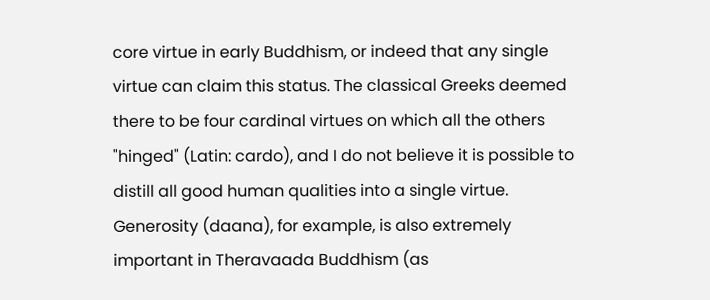core virtue in early Buddhism, or indeed that any single virtue can claim this status. The classical Greeks deemed there to be four cardinal virtues on which all the others "hinged" (Latin: cardo), and I do not believe it is possible to distill all good human qualities into a single virtue. Generosity (daana), for example, is also extremely important in Theravaada Buddhism (as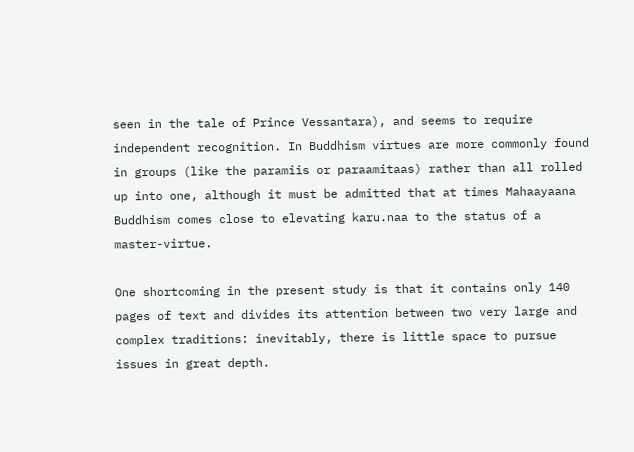seen in the tale of Prince Vessantara), and seems to require independent recognition. In Buddhism virtues are more commonly found in groups (like the paramiis or paraamitaas) rather than all rolled up into one, although it must be admitted that at times Mahaayaana Buddhism comes close to elevating karu.naa to the status of a master-virtue.

One shortcoming in the present study is that it contains only 140 pages of text and divides its attention between two very large and complex traditions: inevitably, there is little space to pursue issues in great depth.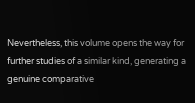Nevertheless, this volume opens the way for further studies of a similar kind, generating a genuine comparative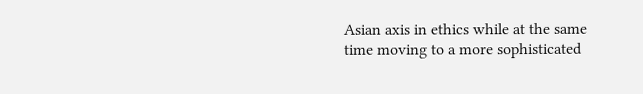Asian axis in ethics while at the same time moving to a more sophisticated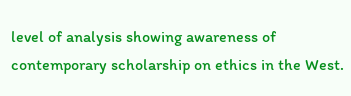level of analysis showing awareness of contemporary scholarship on ethics in the West.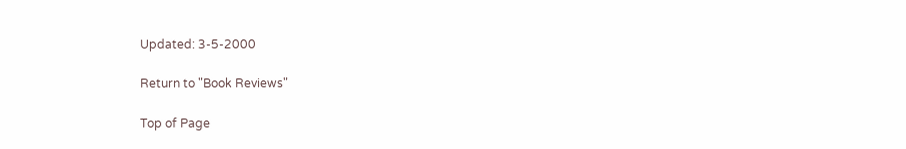Updated: 3-5-2000

Return to "Book Reviews"

Top of Page